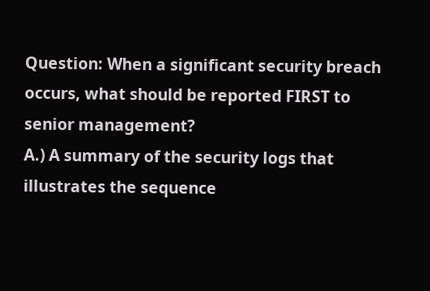Question: When a significant security breach occurs, what should be reported FIRST to senior management?
A.) A summary of the security logs that illustrates the sequence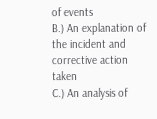of events
B.) An explanation of the incident and corrective action taken
C.) An analysis of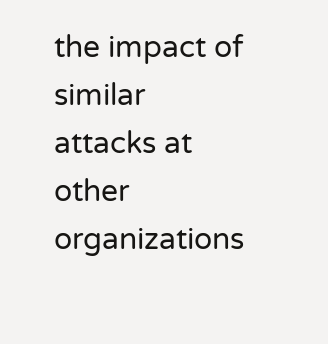the impact of similar attacks at other organizations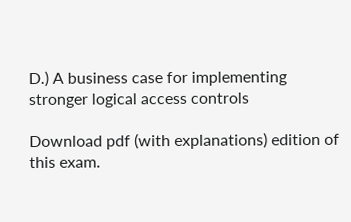D.) A business case for implementing stronger logical access controls

Download pdf (with explanations) edition of this exam.